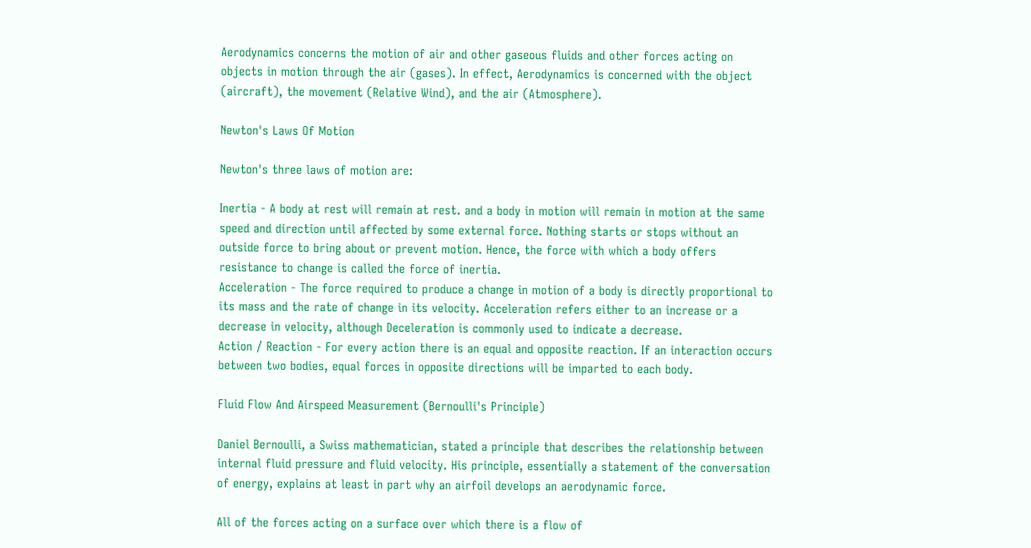Aerodynamics concerns the motion of air and other gaseous fluids and other forces acting on objects in motion through the air (gases). In effect, Aerodynamics is concerned with the object (aircraft), the movement (Relative Wind), and the air (Atmosphere).

Newton's Laws Of Motion

Newton's three laws of motion are:

Inertia - A body at rest will remain at rest. and a body in motion will remain in motion at the same speed and direction until affected by some external force. Nothing starts or stops without an outside force to bring about or prevent motion. Hence, the force with which a body offers resistance to change is called the force of inertia.
Acceleration - The force required to produce a change in motion of a body is directly proportional to its mass and the rate of change in its velocity. Acceleration refers either to an increase or a decrease in velocity, although Deceleration is commonly used to indicate a decrease.
Action / Reaction - For every action there is an equal and opposite reaction. If an interaction occurs between two bodies, equal forces in opposite directions will be imparted to each body.

Fluid Flow And Airspeed Measurement (Bernoulli's Principle)

Daniel Bernoulli, a Swiss mathematician, stated a principle that describes the relationship between internal fluid pressure and fluid velocity. His principle, essentially a statement of the conversation of energy, explains at least in part why an airfoil develops an aerodynamic force.

All of the forces acting on a surface over which there is a flow of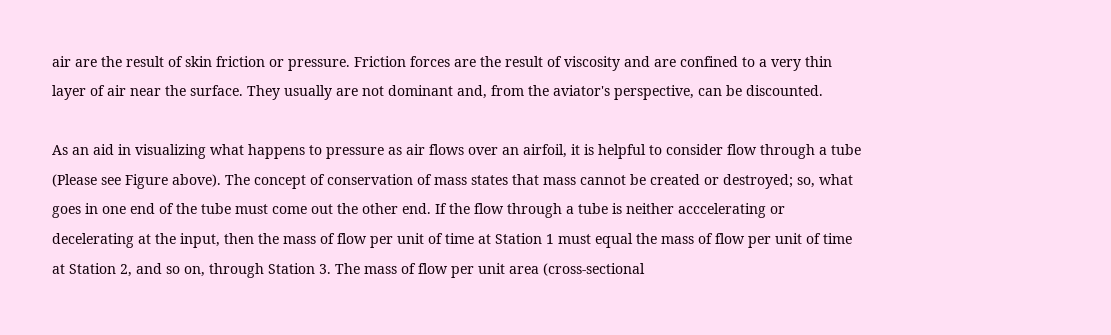air are the result of skin friction or pressure. Friction forces are the result of viscosity and are confined to a very thin layer of air near the surface. They usually are not dominant and, from the aviator's perspective, can be discounted.

As an aid in visualizing what happens to pressure as air flows over an airfoil, it is helpful to consider flow through a tube (Please see Figure above). The concept of conservation of mass states that mass cannot be created or destroyed; so, what goes in one end of the tube must come out the other end. If the flow through a tube is neither acccelerating or decelerating at the input, then the mass of flow per unit of time at Station 1 must equal the mass of flow per unit of time at Station 2, and so on, through Station 3. The mass of flow per unit area (cross-sectional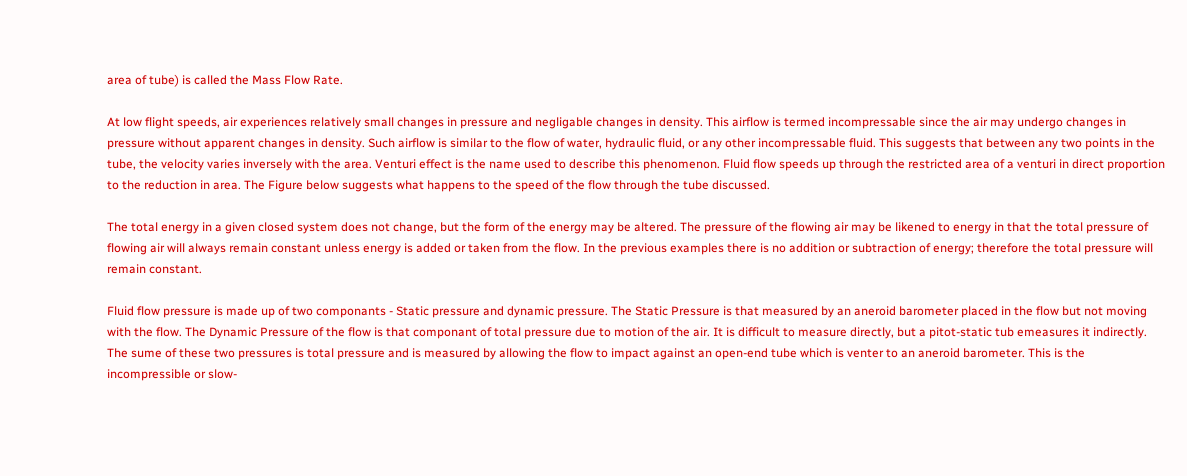area of tube) is called the Mass Flow Rate.

At low flight speeds, air experiences relatively small changes in pressure and negligable changes in density. This airflow is termed incompressable since the air may undergo changes in pressure without apparent changes in density. Such airflow is similar to the flow of water, hydraulic fluid, or any other incompressable fluid. This suggests that between any two points in the tube, the velocity varies inversely with the area. Venturi effect is the name used to describe this phenomenon. Fluid flow speeds up through the restricted area of a venturi in direct proportion to the reduction in area. The Figure below suggests what happens to the speed of the flow through the tube discussed.

The total energy in a given closed system does not change, but the form of the energy may be altered. The pressure of the flowing air may be likened to energy in that the total pressure of flowing air will always remain constant unless energy is added or taken from the flow. In the previous examples there is no addition or subtraction of energy; therefore the total pressure will remain constant.

Fluid flow pressure is made up of two componants - Static pressure and dynamic pressure. The Static Pressure is that measured by an aneroid barometer placed in the flow but not moving with the flow. The Dynamic Pressure of the flow is that componant of total pressure due to motion of the air. It is difficult to measure directly, but a pitot-static tub emeasures it indirectly. The sume of these two pressures is total pressure and is measured by allowing the flow to impact against an open-end tube which is venter to an aneroid barometer. This is the incompressible or slow-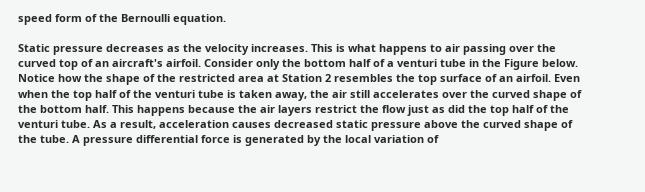speed form of the Bernoulli equation.

Static pressure decreases as the velocity increases. This is what happens to air passing over the curved top of an aircraft's airfoil. Consider only the bottom half of a venturi tube in the Figure below. Notice how the shape of the restricted area at Station 2 resembles the top surface of an airfoil. Even when the top half of the venturi tube is taken away, the air still accelerates over the curved shape of the bottom half. This happens because the air layers restrict the flow just as did the top half of the venturi tube. As a result, acceleration causes decreased static pressure above the curved shape of the tube. A pressure differential force is generated by the local variation of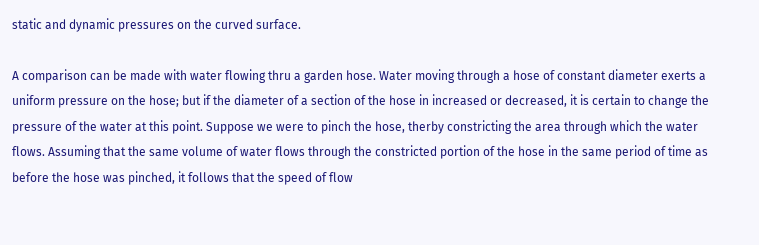static and dynamic pressures on the curved surface.

A comparison can be made with water flowing thru a garden hose. Water moving through a hose of constant diameter exerts a uniform pressure on the hose; but if the diameter of a section of the hose in increased or decreased, it is certain to change the pressure of the water at this point. Suppose we were to pinch the hose, therby constricting the area through which the water flows. Assuming that the same volume of water flows through the constricted portion of the hose in the same period of time as before the hose was pinched, it follows that the speed of flow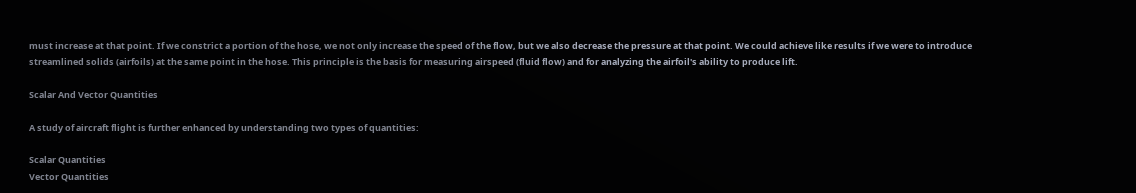must increase at that point. If we constrict a portion of the hose, we not only increase the speed of the flow, but we also decrease the pressure at that point. We could achieve like results if we were to introduce streamlined solids (airfoils) at the same point in the hose. This principle is the basis for measuring airspeed (fluid flow) and for analyzing the airfoil's ability to produce lift.

Scalar And Vector Quantities

A study of aircraft flight is further enhanced by understanding two types of quantities:

Scalar Quantities
Vector Quantities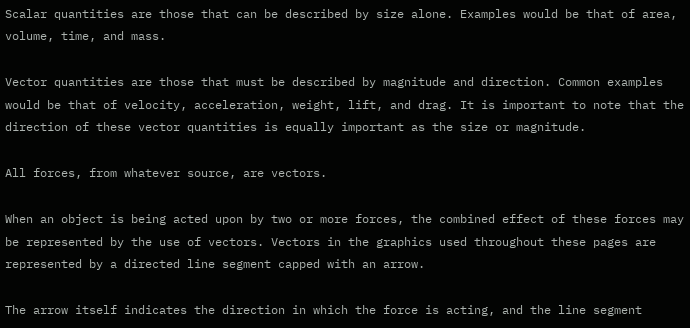Scalar quantities are those that can be described by size alone. Examples would be that of area, volume, time, and mass.

Vector quantities are those that must be described by magnitude and direction. Common examples would be that of velocity, acceleration, weight, lift, and drag. It is important to note that the direction of these vector quantities is equally important as the size or magnitude.

All forces, from whatever source, are vectors.

When an object is being acted upon by two or more forces, the combined effect of these forces may be represented by the use of vectors. Vectors in the graphics used throughout these pages are represented by a directed line segment capped with an arrow.

The arrow itself indicates the direction in which the force is acting, and the line segment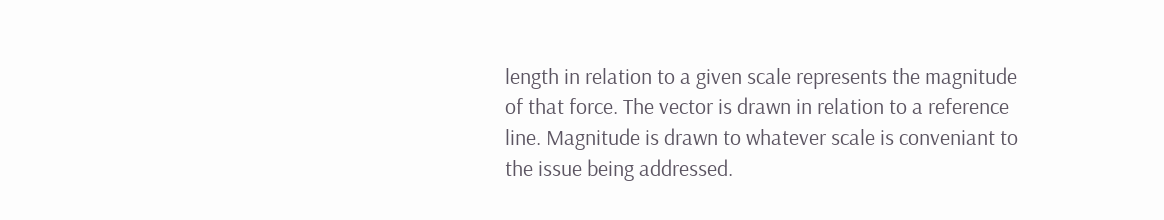length in relation to a given scale represents the magnitude of that force. The vector is drawn in relation to a reference line. Magnitude is drawn to whatever scale is conveniant to the issue being addressed.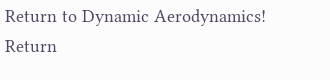Return to Dynamic Aerodynamics!
Return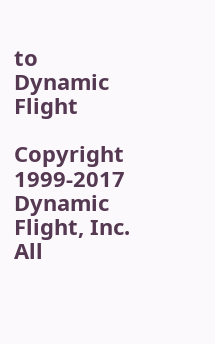to Dynamic Flight

Copyright 1999-2017 Dynamic Flight, Inc. All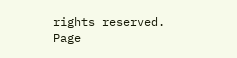rights reserved.
Page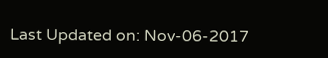Last Updated on: Nov-06-2017